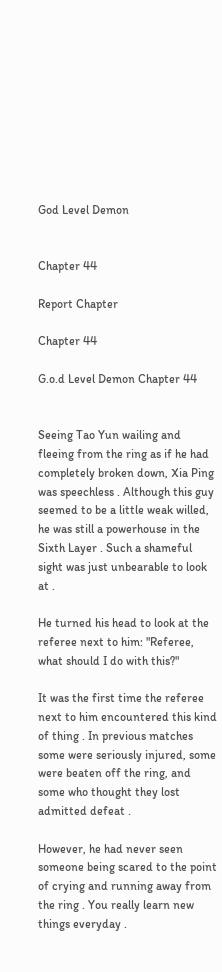God Level Demon


Chapter 44

Report Chapter

Chapter 44

G.o.d Level Demon Chapter 44


Seeing Tao Yun wailing and fleeing from the ring as if he had completely broken down, Xia Ping was speechless . Although this guy seemed to be a little weak willed, he was still a powerhouse in the Sixth Layer . Such a shameful sight was just unbearable to look at .

He turned his head to look at the referee next to him: "Referee, what should I do with this?"

It was the first time the referee next to him encountered this kind of thing . In previous matches some were seriously injured, some were beaten off the ring, and some who thought they lost admitted defeat .

However, he had never seen someone being scared to the point of crying and running away from the ring . You really learn new things everyday .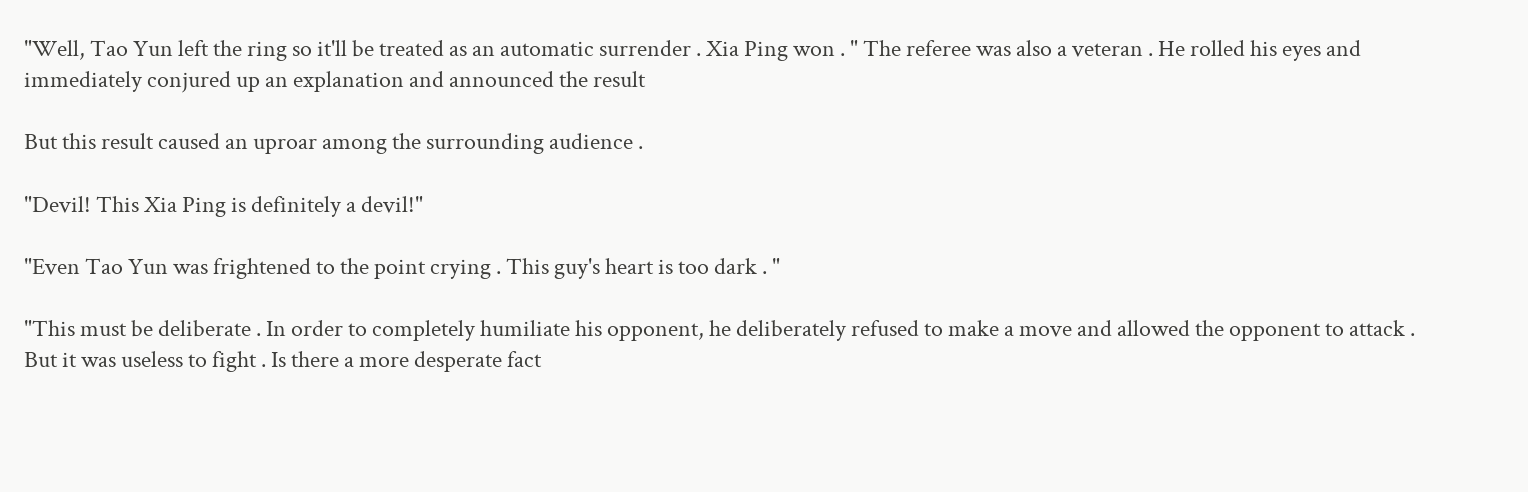"Well, Tao Yun left the ring so it'll be treated as an automatic surrender . Xia Ping won . " The referee was also a veteran . He rolled his eyes and immediately conjured up an explanation and announced the result

But this result caused an uproar among the surrounding audience .

"Devil! This Xia Ping is definitely a devil!"

"Even Tao Yun was frightened to the point crying . This guy's heart is too dark . "

"This must be deliberate . In order to completely humiliate his opponent, he deliberately refused to make a move and allowed the opponent to attack . But it was useless to fight . Is there a more desperate fact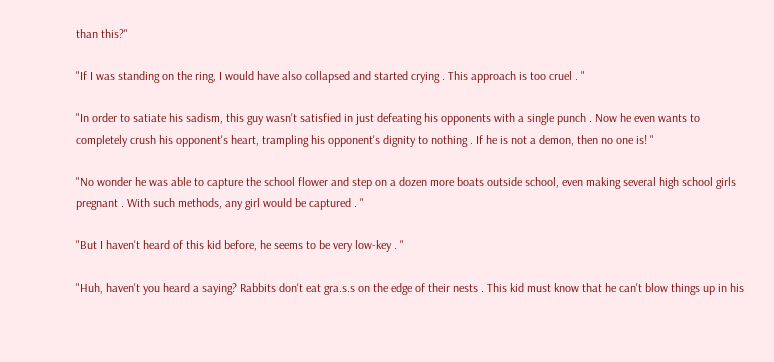than this?"

"If I was standing on the ring, I would have also collapsed and started crying . This approach is too cruel . "

"In order to satiate his sadism, this guy wasn't satisfied in just defeating his opponents with a single punch . Now he even wants to completely crush his opponent's heart, trampling his opponent's dignity to nothing . If he is not a demon, then no one is! "

"No wonder he was able to capture the school flower and step on a dozen more boats outside school, even making several high school girls pregnant . With such methods, any girl would be captured . "

"But I haven't heard of this kid before, he seems to be very low-key . "

"Huh, haven't you heard a saying? Rabbits don't eat gra.s.s on the edge of their nests . This kid must know that he can't blow things up in his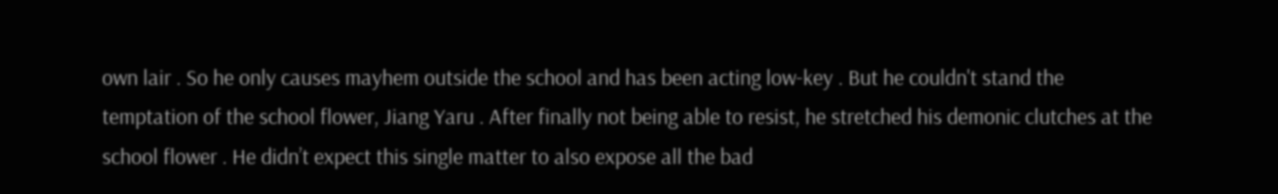own lair . So he only causes mayhem outside the school and has been acting low-key . But he couldn't stand the temptation of the school flower, Jiang Yaru . After finally not being able to resist, he stretched his demonic clutches at the school flower . He didn’t expect this single matter to also expose all the bad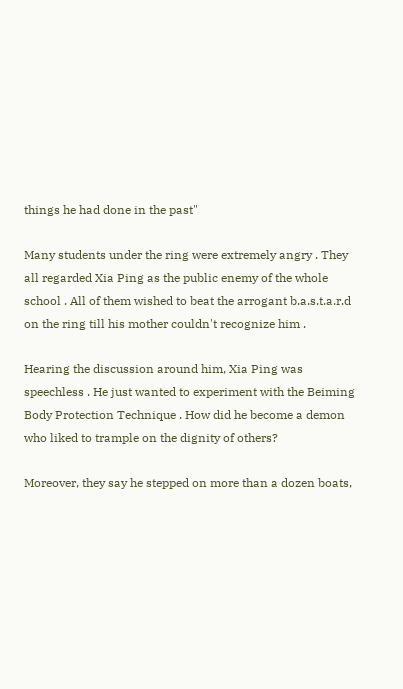things he had done in the past"

Many students under the ring were extremely angry . They all regarded Xia Ping as the public enemy of the whole school . All of them wished to beat the arrogant b.a.s.t.a.r.d on the ring till his mother couldn't recognize him .

Hearing the discussion around him, Xia Ping was speechless . He just wanted to experiment with the Beiming Body Protection Technique . How did he become a demon who liked to trample on the dignity of others?

Moreover, they say he stepped on more than a dozen boats,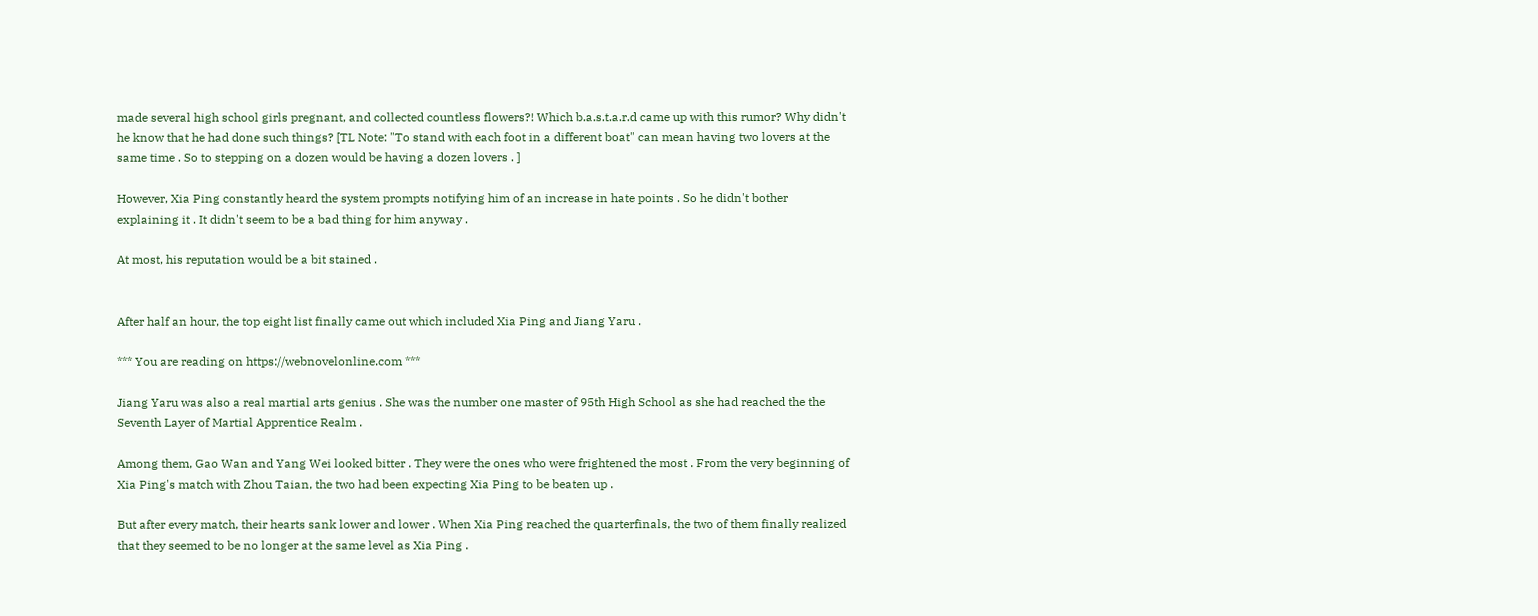made several high school girls pregnant, and collected countless flowers?! Which b.a.s.t.a.r.d came up with this rumor? Why didn't he know that he had done such things? [TL Note: "To stand with each foot in a different boat" can mean having two lovers at the same time . So to stepping on a dozen would be having a dozen lovers . ]

However, Xia Ping constantly heard the system prompts notifying him of an increase in hate points . So he didn't bother explaining it . It didn't seem to be a bad thing for him anyway .

At most, his reputation would be a bit stained .


After half an hour, the top eight list finally came out which included Xia Ping and Jiang Yaru .

*** You are reading on https://webnovelonline.com ***

Jiang Yaru was also a real martial arts genius . She was the number one master of 95th High School as she had reached the the Seventh Layer of Martial Apprentice Realm .

Among them, Gao Wan and Yang Wei looked bitter . They were the ones who were frightened the most . From the very beginning of Xia Ping's match with Zhou Taian, the two had been expecting Xia Ping to be beaten up .

But after every match, their hearts sank lower and lower . When Xia Ping reached the quarterfinals, the two of them finally realized that they seemed to be no longer at the same level as Xia Ping .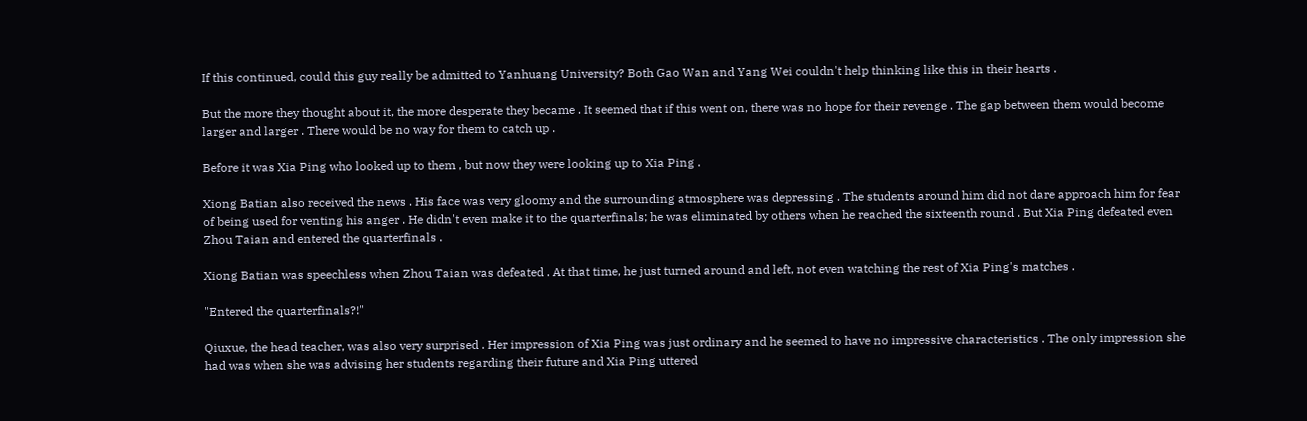If this continued, could this guy really be admitted to Yanhuang University? Both Gao Wan and Yang Wei couldn't help thinking like this in their hearts .

But the more they thought about it, the more desperate they became . It seemed that if this went on, there was no hope for their revenge . The gap between them would become larger and larger . There would be no way for them to catch up .

Before it was Xia Ping who looked up to them , but now they were looking up to Xia Ping .

Xiong Batian also received the news . His face was very gloomy and the surrounding atmosphere was depressing . The students around him did not dare approach him for fear of being used for venting his anger . He didn't even make it to the quarterfinals; he was eliminated by others when he reached the sixteenth round . But Xia Ping defeated even Zhou Taian and entered the quarterfinals .

Xiong Batian was speechless when Zhou Taian was defeated . At that time, he just turned around and left, not even watching the rest of Xia Ping's matches .

"Entered the quarterfinals?!"

Qiuxue, the head teacher, was also very surprised . Her impression of Xia Ping was just ordinary and he seemed to have no impressive characteristics . The only impression she had was when she was advising her students regarding their future and Xia Ping uttered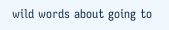wild words about going to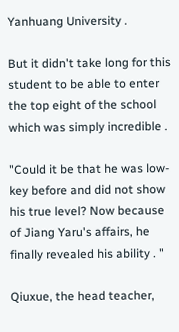Yanhuang University .

But it didn't take long for this student to be able to enter the top eight of the school which was simply incredible .

"Could it be that he was low-key before and did not show his true level? Now because of Jiang Yaru's affairs, he finally revealed his ability . "

Qiuxue, the head teacher,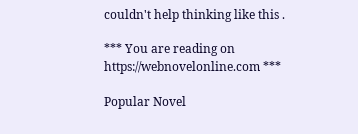couldn't help thinking like this .

*** You are reading on https://webnovelonline.com ***

Popular Novel